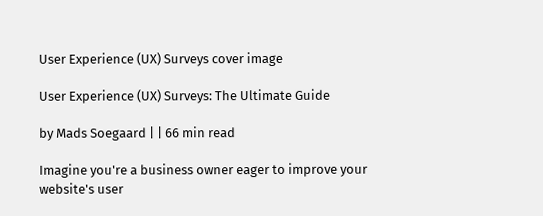User Experience (UX) Surveys cover image

User Experience (UX) Surveys: The Ultimate Guide

by Mads Soegaard | | 66 min read

Imagine you're a business owner eager to improve your website's user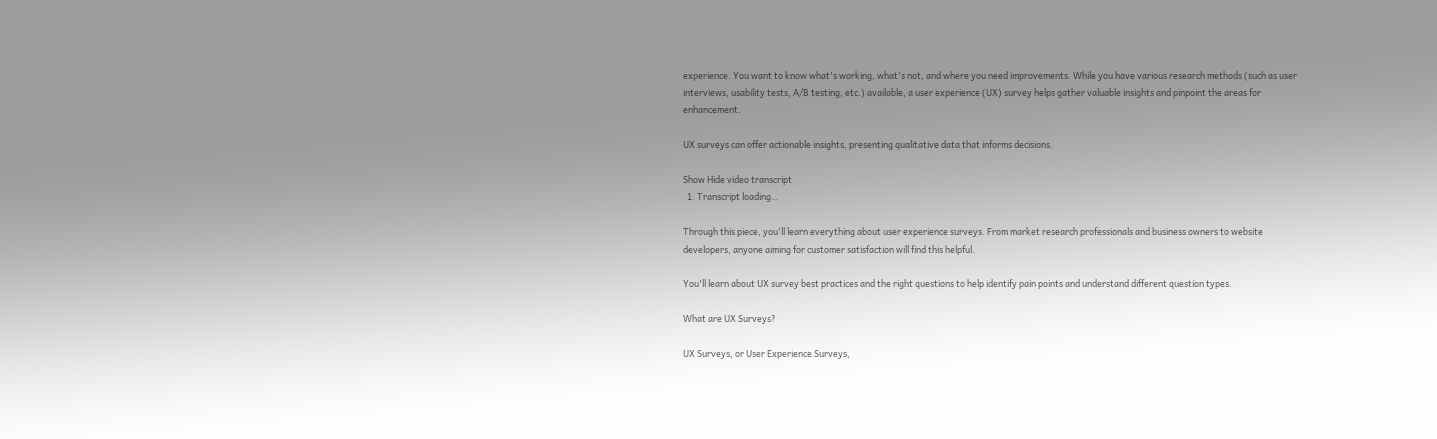experience. You want to know what's working, what's not, and where you need improvements. While you have various research methods (such as user interviews, usability tests, A/B testing, etc.) available, a user experience (UX) survey helps gather valuable insights and pinpoint the areas for enhancement.

UX surveys can offer actionable insights, presenting qualitative data that informs decisions.

Show Hide video transcript
  1. Transcript loading…

Through this piece, you'll learn everything about user experience surveys. From market research professionals and business owners to website developers, anyone aiming for customer satisfaction will find this helpful.

You'll learn about UX survey best practices and the right questions to help identify pain points and understand different question types.

What are UX Surveys?

UX Surveys, or User Experience Surveys,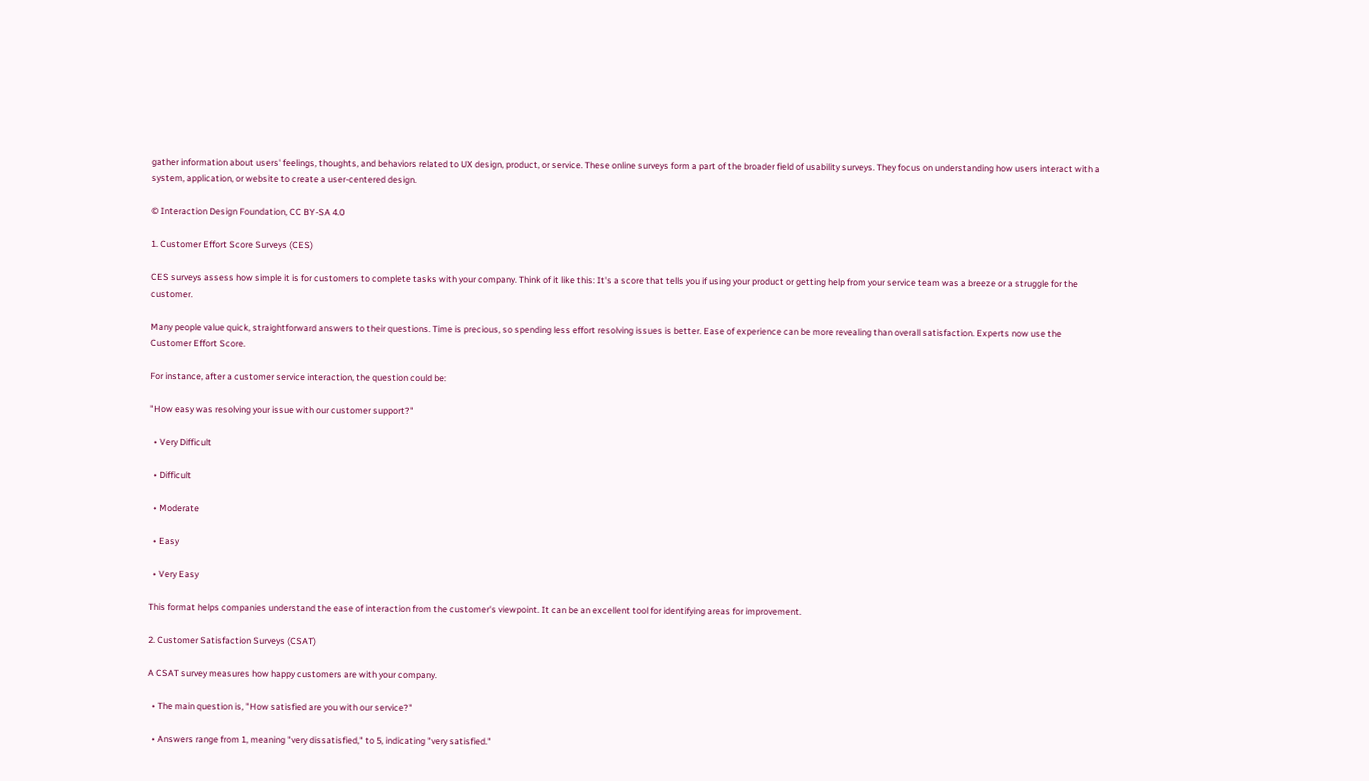gather information about users' feelings, thoughts, and behaviors related to UX design, product, or service. These online surveys form a part of the broader field of usability surveys. They focus on understanding how users interact with a system, application, or website to create a user-centered design.

© Interaction Design Foundation, CC BY-SA 4.0

1. Customer Effort Score Surveys (CES)

CES surveys assess how simple it is for customers to complete tasks with your company. Think of it like this: It's a score that tells you if using your product or getting help from your service team was a breeze or a struggle for the customer.

Many people value quick, straightforward answers to their questions. Time is precious, so spending less effort resolving issues is better. Ease of experience can be more revealing than overall satisfaction. Experts now use the Customer Effort Score.

For instance, after a customer service interaction, the question could be:

"How easy was resolving your issue with our customer support?"

  • Very Difficult

  • Difficult

  • Moderate

  • Easy

  • Very Easy

This format helps companies understand the ease of interaction from the customer's viewpoint. It can be an excellent tool for identifying areas for improvement.

2. Customer Satisfaction Surveys (CSAT)

A CSAT survey measures how happy customers are with your company.

  • The main question is, "How satisfied are you with our service?"

  • Answers range from 1, meaning "very dissatisfied," to 5, indicating "very satisfied."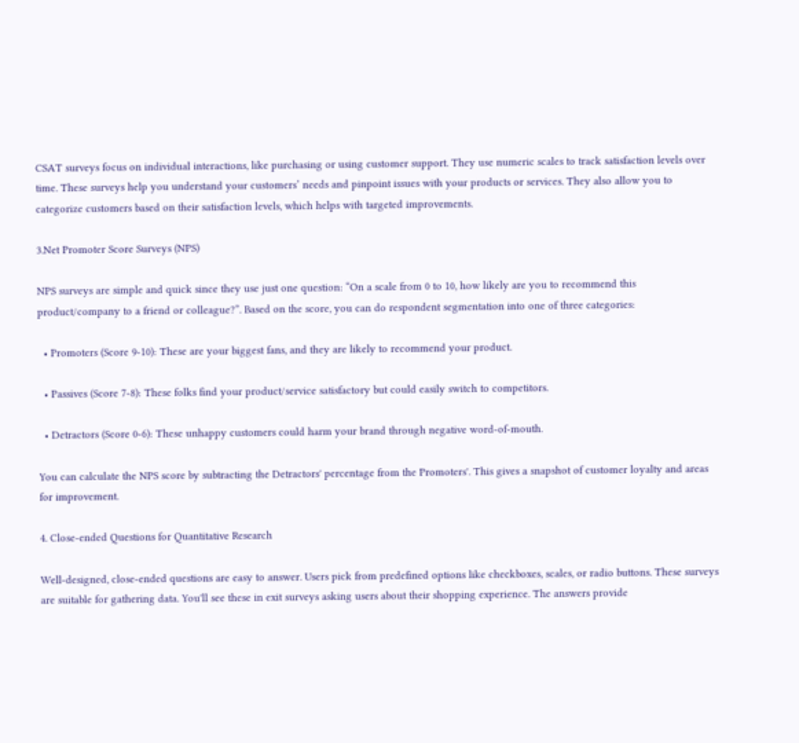CSAT surveys focus on individual interactions, like purchasing or using customer support. They use numeric scales to track satisfaction levels over time. These surveys help you understand your customers’ needs and pinpoint issues with your products or services. They also allow you to categorize customers based on their satisfaction levels, which helps with targeted improvements.

3.Net Promoter Score Surveys (NPS)

NPS surveys are simple and quick since they use just one question: “On a scale from 0 to 10, how likely are you to recommend this product/company to a friend or colleague?”. Based on the score, you can do respondent segmentation into one of three categories:

  • Promoters (Score 9-10): These are your biggest fans, and they are likely to recommend your product.

  • Passives (Score 7-8): These folks find your product/service satisfactory but could easily switch to competitors.

  • Detractors (Score 0-6): These unhappy customers could harm your brand through negative word-of-mouth.

You can calculate the NPS score by subtracting the Detractors' percentage from the Promoters'. This gives a snapshot of customer loyalty and areas for improvement.

4. Close-ended Questions for Quantitative Research

Well-designed, close-ended questions are easy to answer. Users pick from predefined options like checkboxes, scales, or radio buttons. These surveys are suitable for gathering data. You'll see these in exit surveys asking users about their shopping experience. The answers provide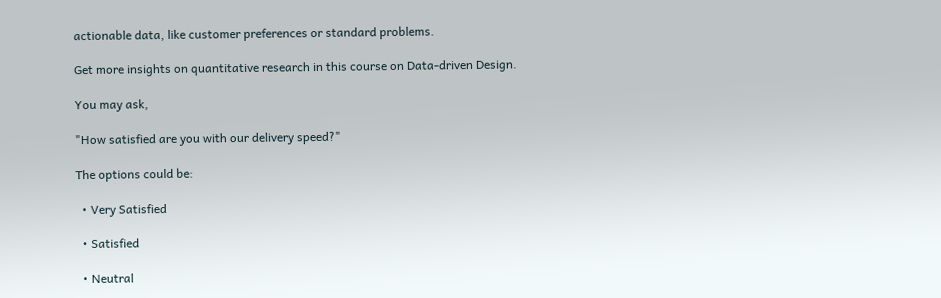actionable data, like customer preferences or standard problems.

Get more insights on quantitative research in this course on Data-driven Design.

You may ask,

"How satisfied are you with our delivery speed?"

The options could be:

  • Very Satisfied

  • Satisfied

  • Neutral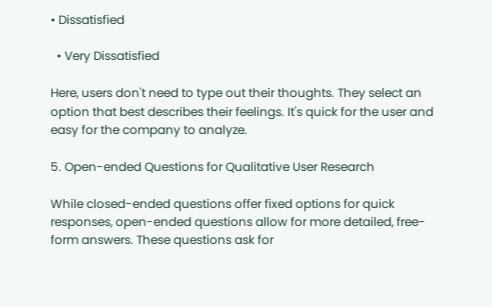• Dissatisfied

  • Very Dissatisfied

Here, users don't need to type out their thoughts. They select an option that best describes their feelings. It's quick for the user and easy for the company to analyze.

5. Open-ended Questions for Qualitative User Research

While closed-ended questions offer fixed options for quick responses, open-ended questions allow for more detailed, free-form answers. These questions ask for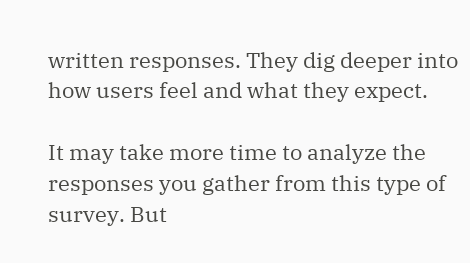written responses. They dig deeper into how users feel and what they expect.

It may take more time to analyze the responses you gather from this type of survey. But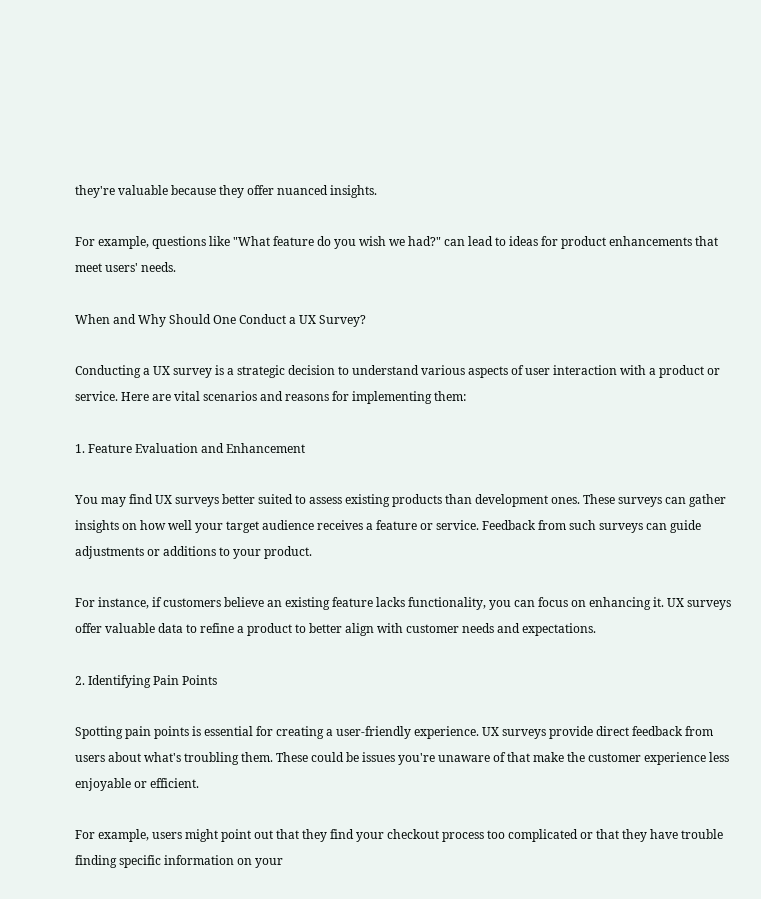they're valuable because they offer nuanced insights.

For example, questions like "What feature do you wish we had?" can lead to ideas for product enhancements that meet users' needs.

When and Why Should One Conduct a UX Survey?

Conducting a UX survey is a strategic decision to understand various aspects of user interaction with a product or service. Here are vital scenarios and reasons for implementing them:

1. Feature Evaluation and Enhancement

You may find UX surveys better suited to assess existing products than development ones. These surveys can gather insights on how well your target audience receives a feature or service. Feedback from such surveys can guide adjustments or additions to your product.

For instance, if customers believe an existing feature lacks functionality, you can focus on enhancing it. UX surveys offer valuable data to refine a product to better align with customer needs and expectations.

2. Identifying Pain Points

Spotting pain points is essential for creating a user-friendly experience. UX surveys provide direct feedback from users about what's troubling them. These could be issues you're unaware of that make the customer experience less enjoyable or efficient.

For example, users might point out that they find your checkout process too complicated or that they have trouble finding specific information on your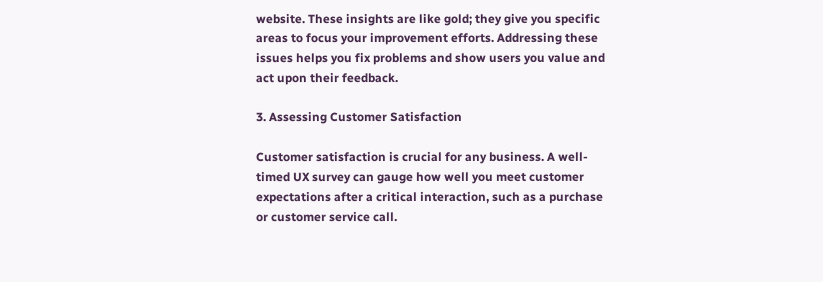website. These insights are like gold; they give you specific areas to focus your improvement efforts. Addressing these issues helps you fix problems and show users you value and act upon their feedback.

3. Assessing Customer Satisfaction

Customer satisfaction is crucial for any business. A well-timed UX survey can gauge how well you meet customer expectations after a critical interaction, such as a purchase or customer service call.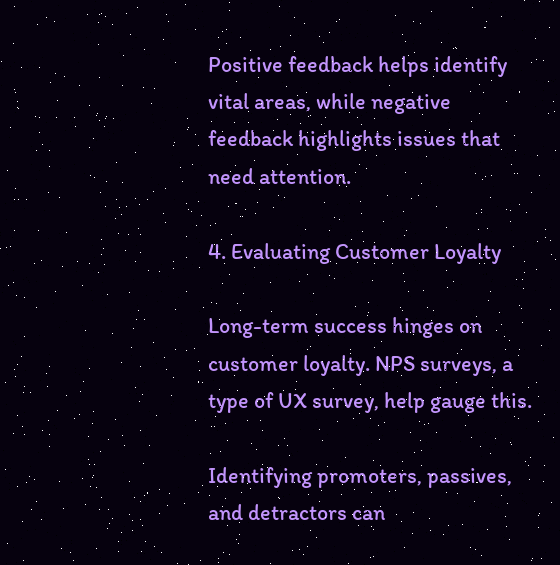Positive feedback helps identify vital areas, while negative feedback highlights issues that need attention.

4. Evaluating Customer Loyalty

Long-term success hinges on customer loyalty. NPS surveys, a type of UX survey, help gauge this.

Identifying promoters, passives, and detractors can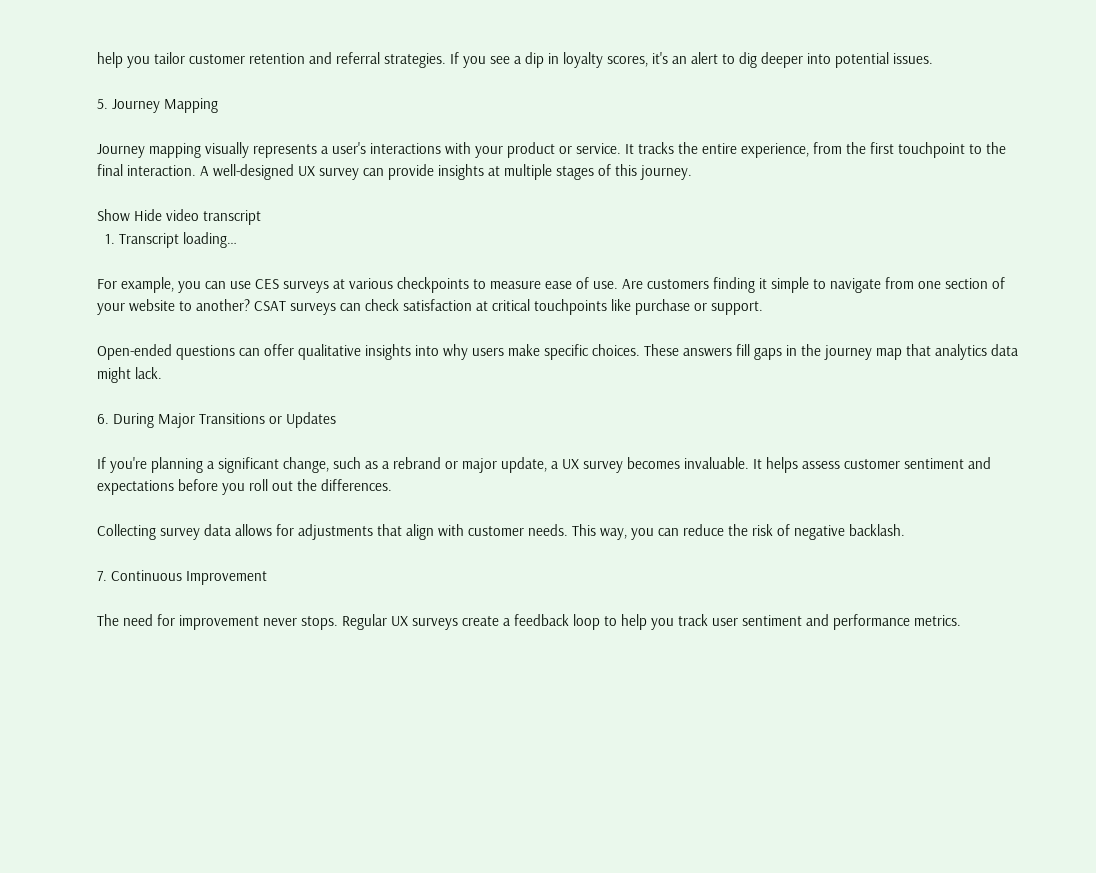help you tailor customer retention and referral strategies. If you see a dip in loyalty scores, it's an alert to dig deeper into potential issues.

5. Journey Mapping

Journey mapping visually represents a user's interactions with your product or service. It tracks the entire experience, from the first touchpoint to the final interaction. A well-designed UX survey can provide insights at multiple stages of this journey.

Show Hide video transcript
  1. Transcript loading…

For example, you can use CES surveys at various checkpoints to measure ease of use. Are customers finding it simple to navigate from one section of your website to another? CSAT surveys can check satisfaction at critical touchpoints like purchase or support.

Open-ended questions can offer qualitative insights into why users make specific choices. These answers fill gaps in the journey map that analytics data might lack.

6. During Major Transitions or Updates

If you're planning a significant change, such as a rebrand or major update, a UX survey becomes invaluable. It helps assess customer sentiment and expectations before you roll out the differences.

Collecting survey data allows for adjustments that align with customer needs. This way, you can reduce the risk of negative backlash.

7. Continuous Improvement

The need for improvement never stops. Regular UX surveys create a feedback loop to help you track user sentiment and performance metrics.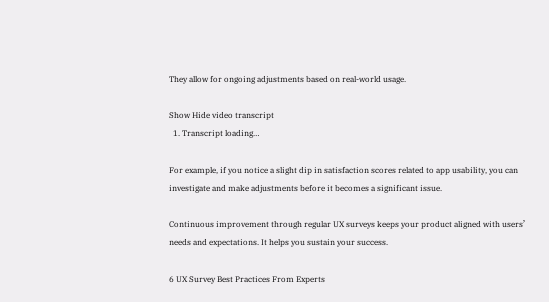They allow for ongoing adjustments based on real-world usage.

Show Hide video transcript
  1. Transcript loading…

For example, if you notice a slight dip in satisfaction scores related to app usability, you can investigate and make adjustments before it becomes a significant issue.

Continuous improvement through regular UX surveys keeps your product aligned with users’ needs and expectations. It helps you sustain your success.

6 UX Survey Best Practices From Experts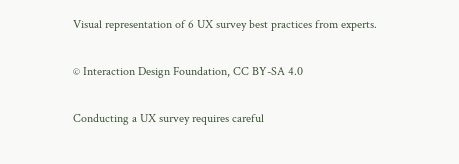Visual representation of 6 UX survey best practices from experts.

© Interaction Design Foundation, CC BY-SA 4.0

Conducting a UX survey requires careful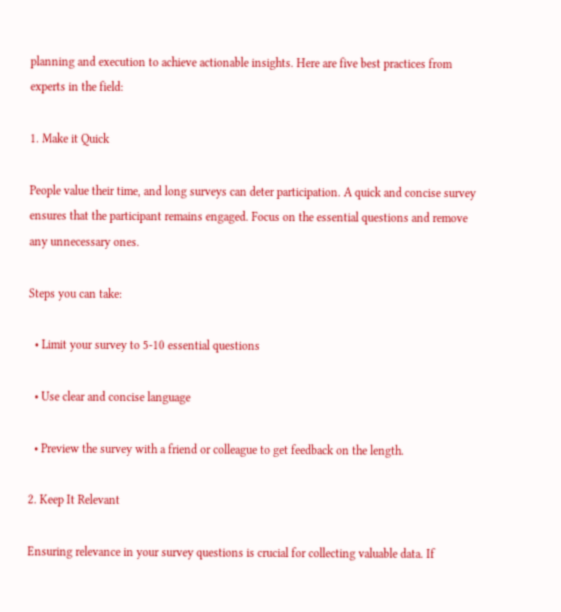planning and execution to achieve actionable insights. Here are five best practices from experts in the field:

1. Make it Quick

People value their time, and long surveys can deter participation. A quick and concise survey ensures that the participant remains engaged. Focus on the essential questions and remove any unnecessary ones.

Steps you can take:

  • Limit your survey to 5-10 essential questions

  • Use clear and concise language

  • Preview the survey with a friend or colleague to get feedback on the length.

2. Keep It Relevant

Ensuring relevance in your survey questions is crucial for collecting valuable data. If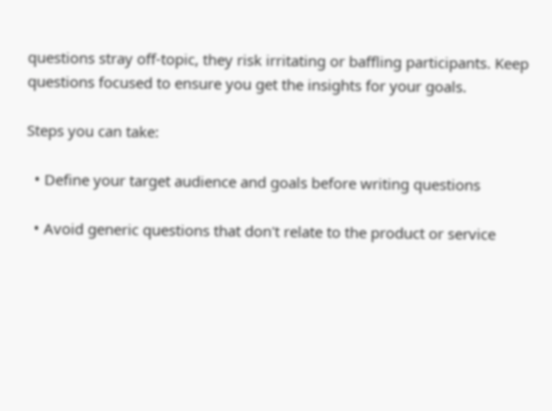questions stray off-topic, they risk irritating or baffling participants. Keep questions focused to ensure you get the insights for your goals.

Steps you can take:

  • Define your target audience and goals before writing questions

  • Avoid generic questions that don't relate to the product or service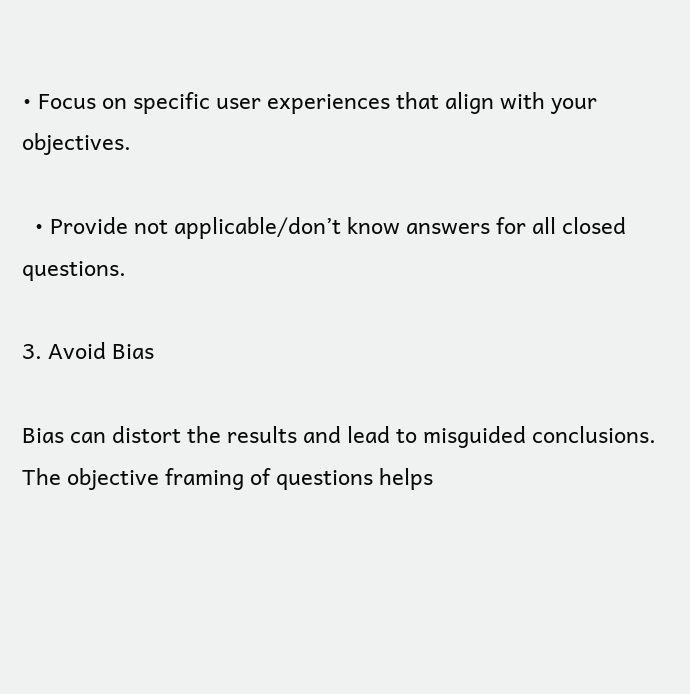• Focus on specific user experiences that align with your objectives.

  • Provide not applicable/don’t know answers for all closed questions.

3. Avoid Bias

Bias can distort the results and lead to misguided conclusions. The objective framing of questions helps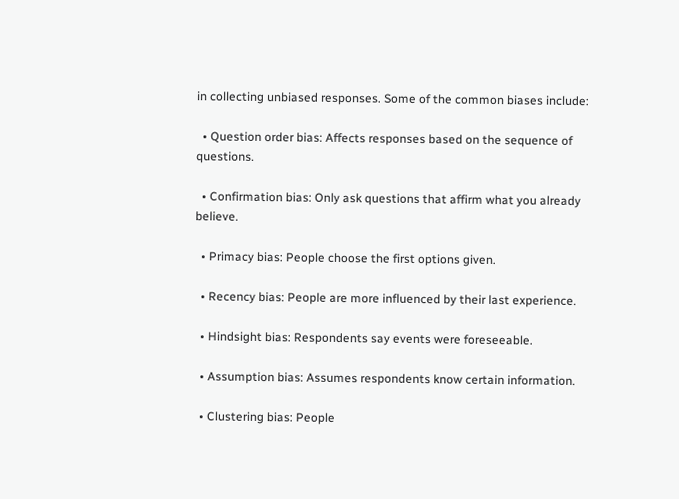in collecting unbiased responses. Some of the common biases include:

  • Question order bias: Affects responses based on the sequence of questions.

  • Confirmation bias: Only ask questions that affirm what you already believe.

  • Primacy bias: People choose the first options given.

  • Recency bias: People are more influenced by their last experience.

  • Hindsight bias: Respondents say events were foreseeable.

  • Assumption bias: Assumes respondents know certain information.

  • Clustering bias: People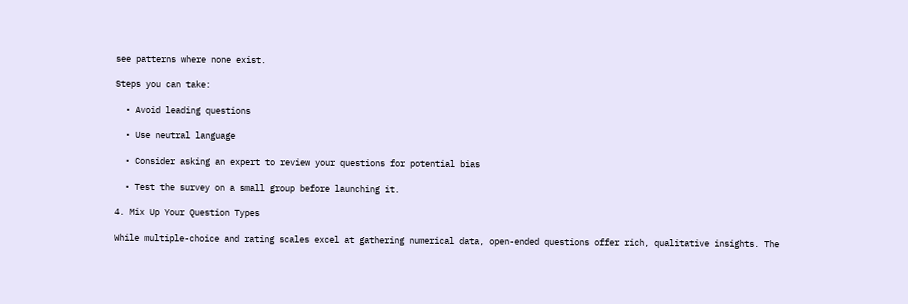see patterns where none exist.

Steps you can take:

  • Avoid leading questions

  • Use neutral language

  • Consider asking an expert to review your questions for potential bias

  • Test the survey on a small group before launching it.

4. Mix Up Your Question Types

While multiple-choice and rating scales excel at gathering numerical data, open-ended questions offer rich, qualitative insights. The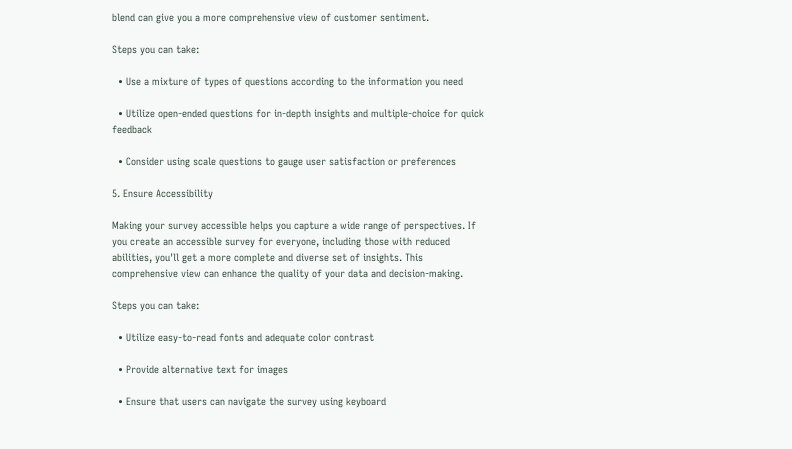blend can give you a more comprehensive view of customer sentiment.

Steps you can take:

  • Use a mixture of types of questions according to the information you need

  • Utilize open-ended questions for in-depth insights and multiple-choice for quick feedback

  • Consider using scale questions to gauge user satisfaction or preferences

5. Ensure Accessibility

Making your survey accessible helps you capture a wide range of perspectives. If you create an accessible survey for everyone, including those with reduced abilities, you'll get a more complete and diverse set of insights. This comprehensive view can enhance the quality of your data and decision-making.

Steps you can take:

  • Utilize easy-to-read fonts and adequate color contrast

  • Provide alternative text for images

  • Ensure that users can navigate the survey using keyboard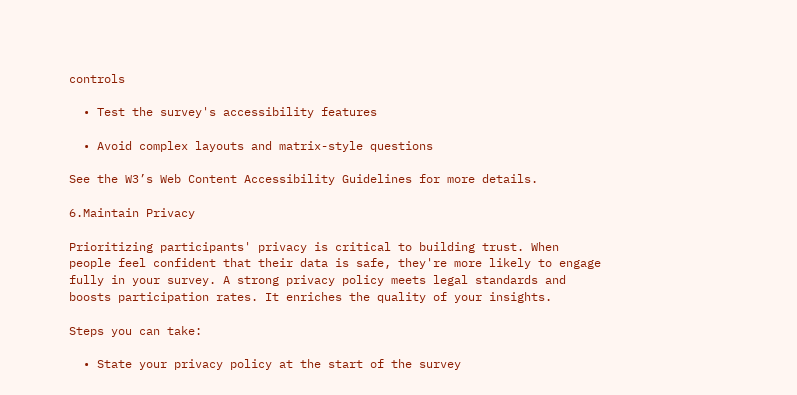controls

  • Test the survey's accessibility features

  • Avoid complex layouts and matrix-style questions

See the W3’s Web Content Accessibility Guidelines for more details.

6.Maintain Privacy

Prioritizing participants' privacy is critical to building trust. When people feel confident that their data is safe, they're more likely to engage fully in your survey. A strong privacy policy meets legal standards and boosts participation rates. It enriches the quality of your insights.

Steps you can take:

  • State your privacy policy at the start of the survey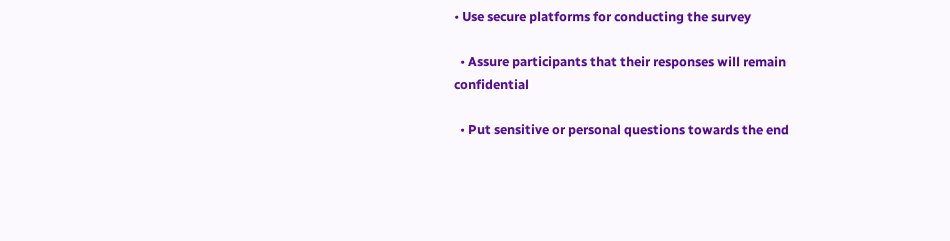• Use secure platforms for conducting the survey

  • Assure participants that their responses will remain confidential

  • Put sensitive or personal questions towards the end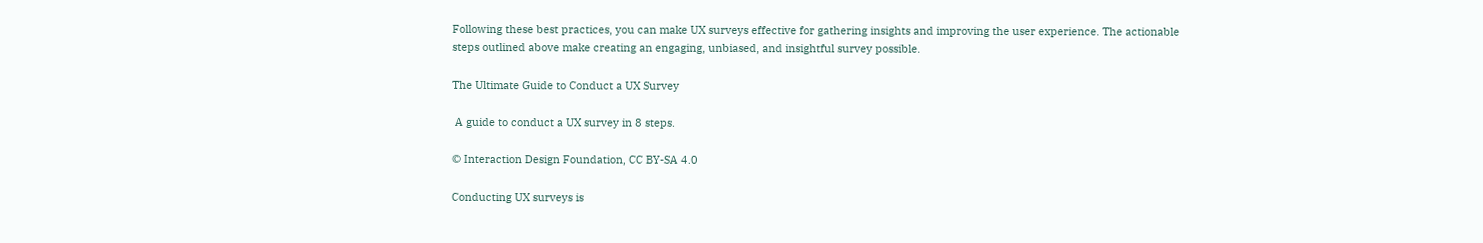Following these best practices, you can make UX surveys effective for gathering insights and improving the user experience. The actionable steps outlined above make creating an engaging, unbiased, and insightful survey possible.

The Ultimate Guide to Conduct a UX Survey

 A guide to conduct a UX survey in 8 steps.

© Interaction Design Foundation, CC BY-SA 4.0

Conducting UX surveys is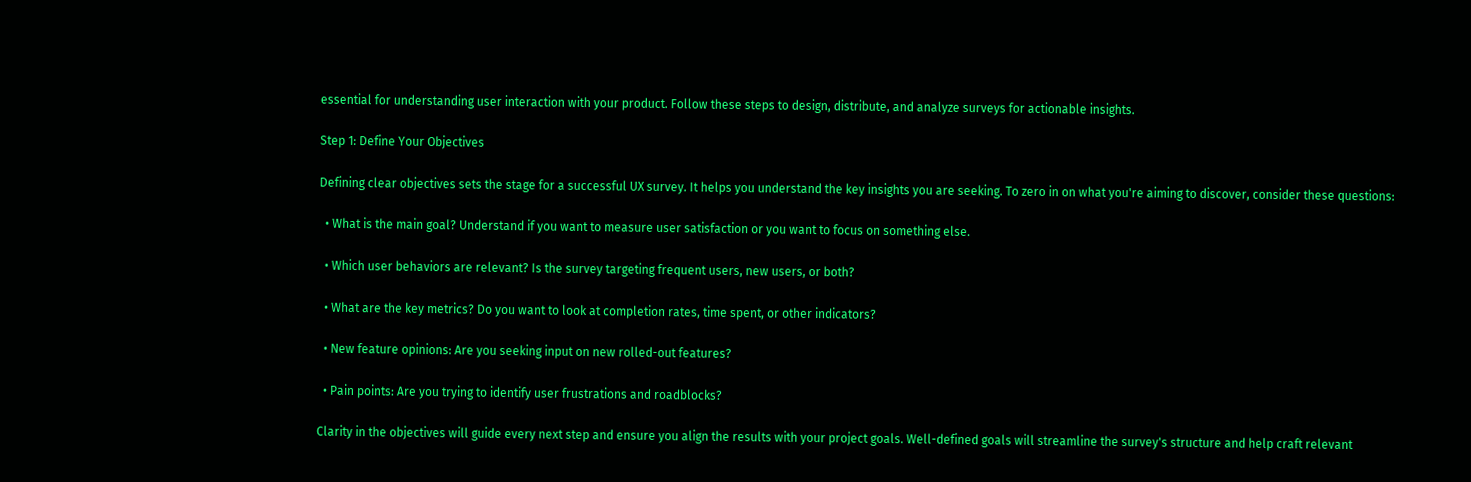essential for understanding user interaction with your product. Follow these steps to design, distribute, and analyze surveys for actionable insights.

Step 1: Define Your Objectives

Defining clear objectives sets the stage for a successful UX survey. It helps you understand the key insights you are seeking. To zero in on what you're aiming to discover, consider these questions:

  • What is the main goal? Understand if you want to measure user satisfaction or you want to focus on something else.

  • Which user behaviors are relevant? Is the survey targeting frequent users, new users, or both?

  • What are the key metrics? Do you want to look at completion rates, time spent, or other indicators?

  • New feature opinions: Are you seeking input on new rolled-out features?

  • Pain points: Are you trying to identify user frustrations and roadblocks?

Clarity in the objectives will guide every next step and ensure you align the results with your project goals. Well-defined goals will streamline the survey's structure and help craft relevant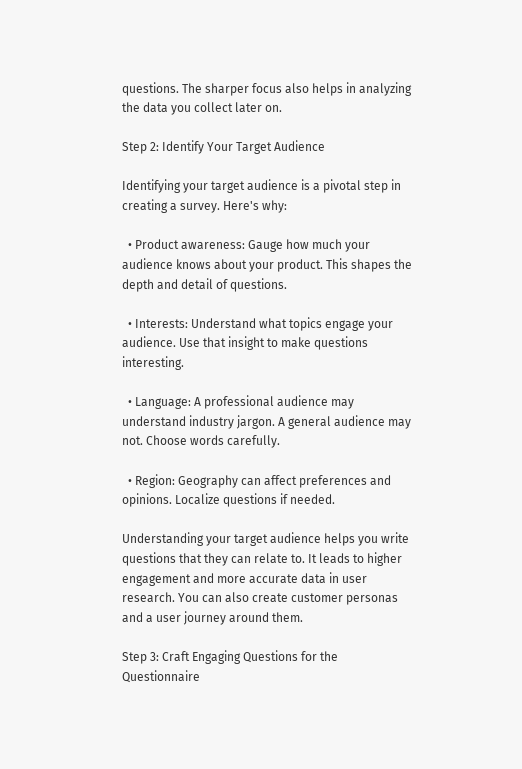questions. The sharper focus also helps in analyzing the data you collect later on.

Step 2: Identify Your Target Audience

Identifying your target audience is a pivotal step in creating a survey. Here's why:

  • Product awareness: Gauge how much your audience knows about your product. This shapes the depth and detail of questions.

  • Interests: Understand what topics engage your audience. Use that insight to make questions interesting.

  • Language: A professional audience may understand industry jargon. A general audience may not. Choose words carefully.

  • Region: Geography can affect preferences and opinions. Localize questions if needed.

Understanding your target audience helps you write questions that they can relate to. It leads to higher engagement and more accurate data in user research. You can also create customer personas and a user journey around them.

Step 3: Craft Engaging Questions for the Questionnaire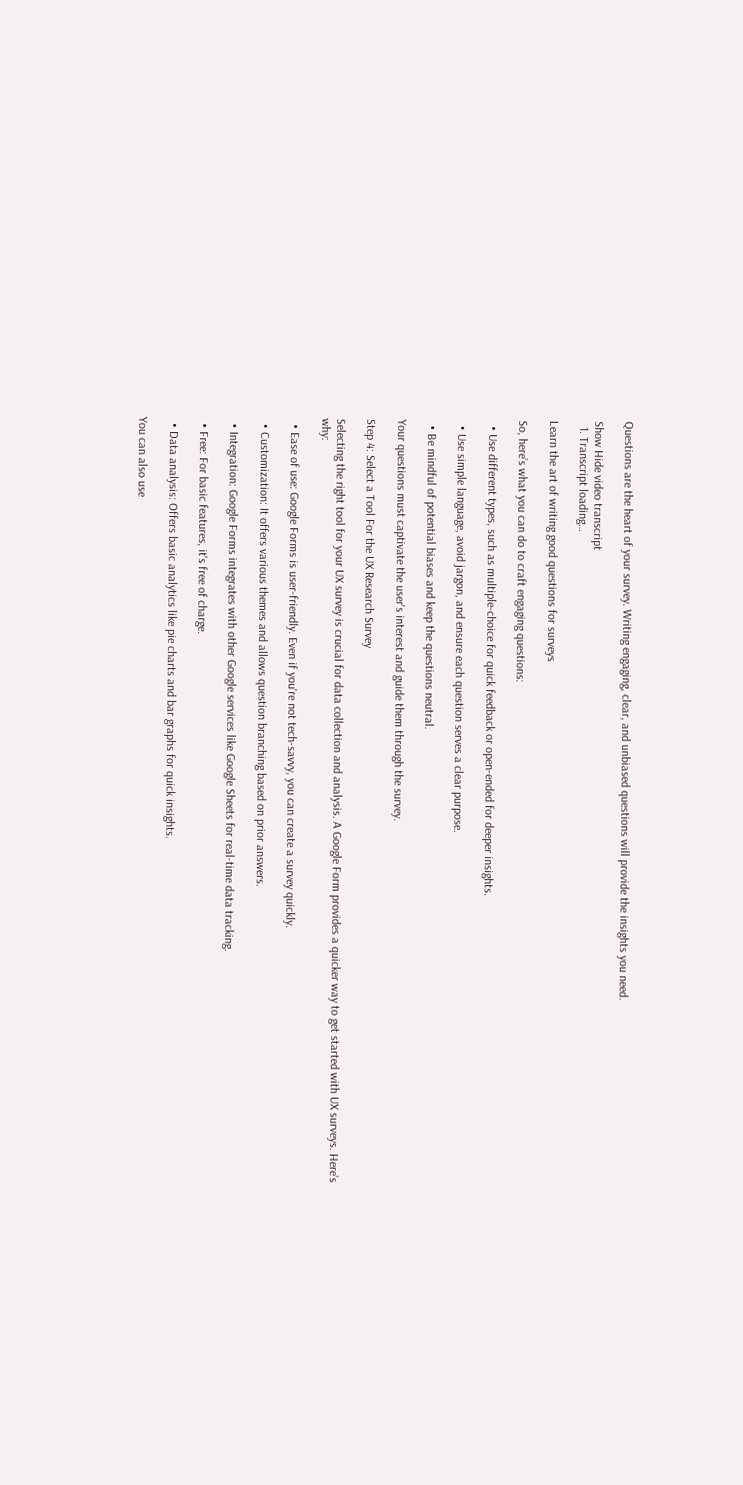Questions are the heart of your survey. Writing engaging, clear, and unbiased questions will provide the insights you need.

Show Hide video transcript
  1. Transcript loading…

Learn the art of writing good questions for surveys

So, here’s what you can do to craft engaging questions:

  • Use different types, such as multiple-choice for quick feedback or open-ended for deeper insights.

  • Use simple language, avoid jargon, and ensure each question serves a clear purpose.

  • Be mindful of potential biases and keep the questions neutral.

Your questions must captivate the user's interest and guide them through the survey.

Step 4: Select a Tool For the UX Research Survey

Selecting the right tool for your UX survey is crucial for data collection and analysis. A Google Form provides a quicker way to get started with UX surveys. Here’s why:

  • Ease of use: Google Forms is user-friendly. Even if you're not tech-savvy, you can create a survey quickly.

  • Customization: It offers various themes and allows question branching based on prior answers.

  • Integration: Google Forms integrates with other Google services like Google Sheets for real-time data tracking.

  • Free: For basic features, it's free of charge.

  • Data analysis: Offers basic analytics like pie charts and bar graphs for quick insights.

You can also use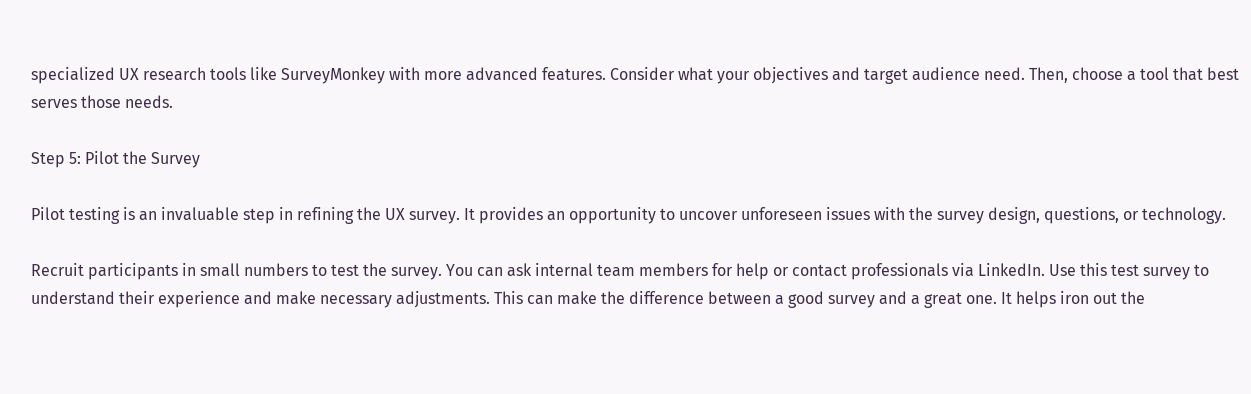specialized UX research tools like SurveyMonkey with more advanced features. Consider what your objectives and target audience need. Then, choose a tool that best serves those needs.

Step 5: Pilot the Survey

Pilot testing is an invaluable step in refining the UX survey. It provides an opportunity to uncover unforeseen issues with the survey design, questions, or technology.

Recruit participants in small numbers to test the survey. You can ask internal team members for help or contact professionals via LinkedIn. Use this test survey to understand their experience and make necessary adjustments. This can make the difference between a good survey and a great one. It helps iron out the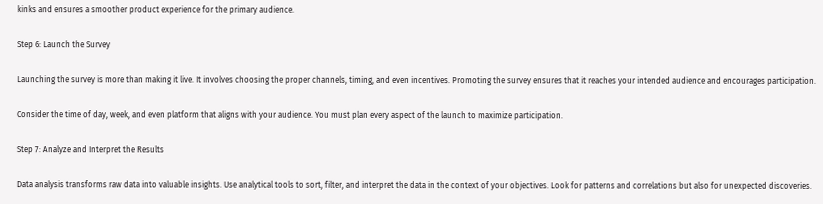kinks and ensures a smoother product experience for the primary audience.

Step 6: Launch the Survey

Launching the survey is more than making it live. It involves choosing the proper channels, timing, and even incentives. Promoting the survey ensures that it reaches your intended audience and encourages participation.

Consider the time of day, week, and even platform that aligns with your audience. You must plan every aspect of the launch to maximize participation.

Step 7: Analyze and Interpret the Results

Data analysis transforms raw data into valuable insights. Use analytical tools to sort, filter, and interpret the data in the context of your objectives. Look for patterns and correlations but also for unexpected discoveries.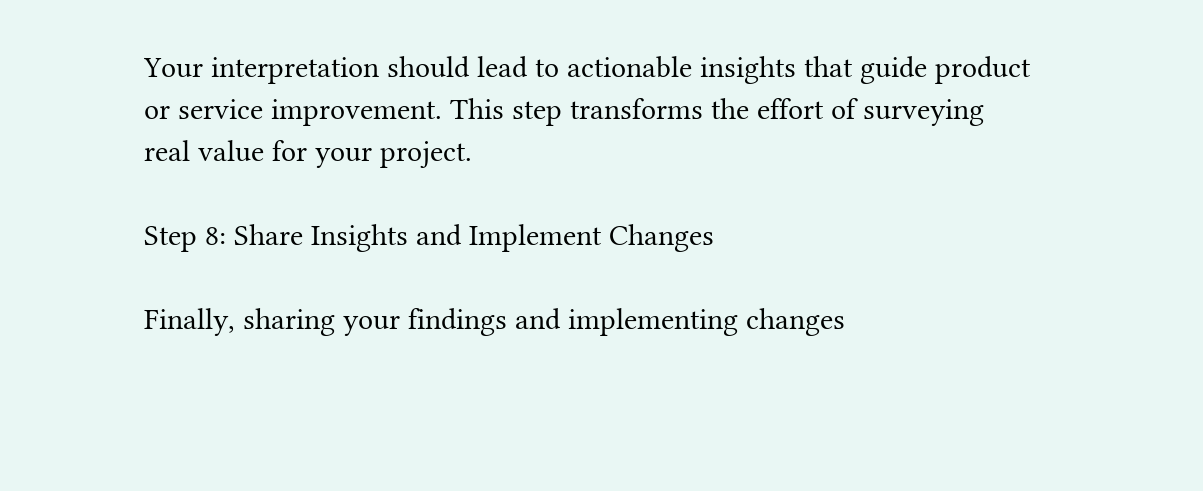Your interpretation should lead to actionable insights that guide product or service improvement. This step transforms the effort of surveying real value for your project.

Step 8: Share Insights and Implement Changes

Finally, sharing your findings and implementing changes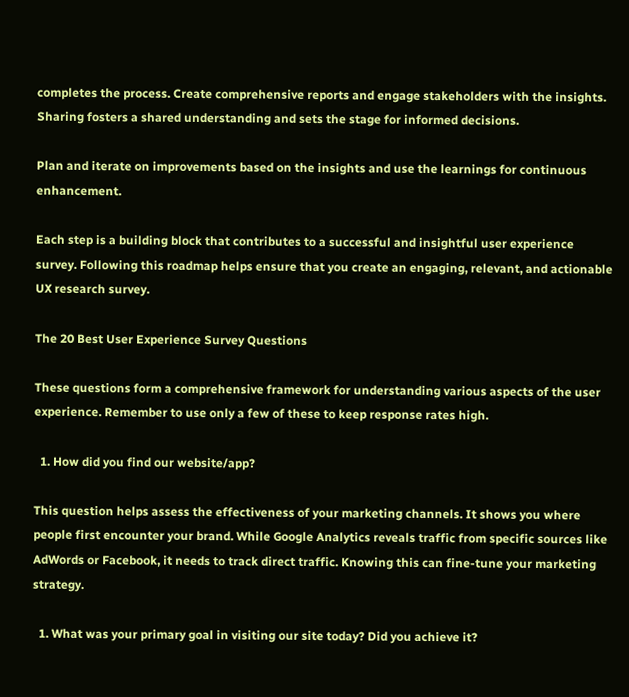completes the process. Create comprehensive reports and engage stakeholders with the insights. Sharing fosters a shared understanding and sets the stage for informed decisions.

Plan and iterate on improvements based on the insights and use the learnings for continuous enhancement.

Each step is a building block that contributes to a successful and insightful user experience survey. Following this roadmap helps ensure that you create an engaging, relevant, and actionable UX research survey.

The 20 Best User Experience Survey Questions

These questions form a comprehensive framework for understanding various aspects of the user experience. Remember to use only a few of these to keep response rates high.

  1. How did you find our website/app?

This question helps assess the effectiveness of your marketing channels. It shows you where people first encounter your brand. While Google Analytics reveals traffic from specific sources like AdWords or Facebook, it needs to track direct traffic. Knowing this can fine-tune your marketing strategy.

  1. What was your primary goal in visiting our site today? Did you achieve it?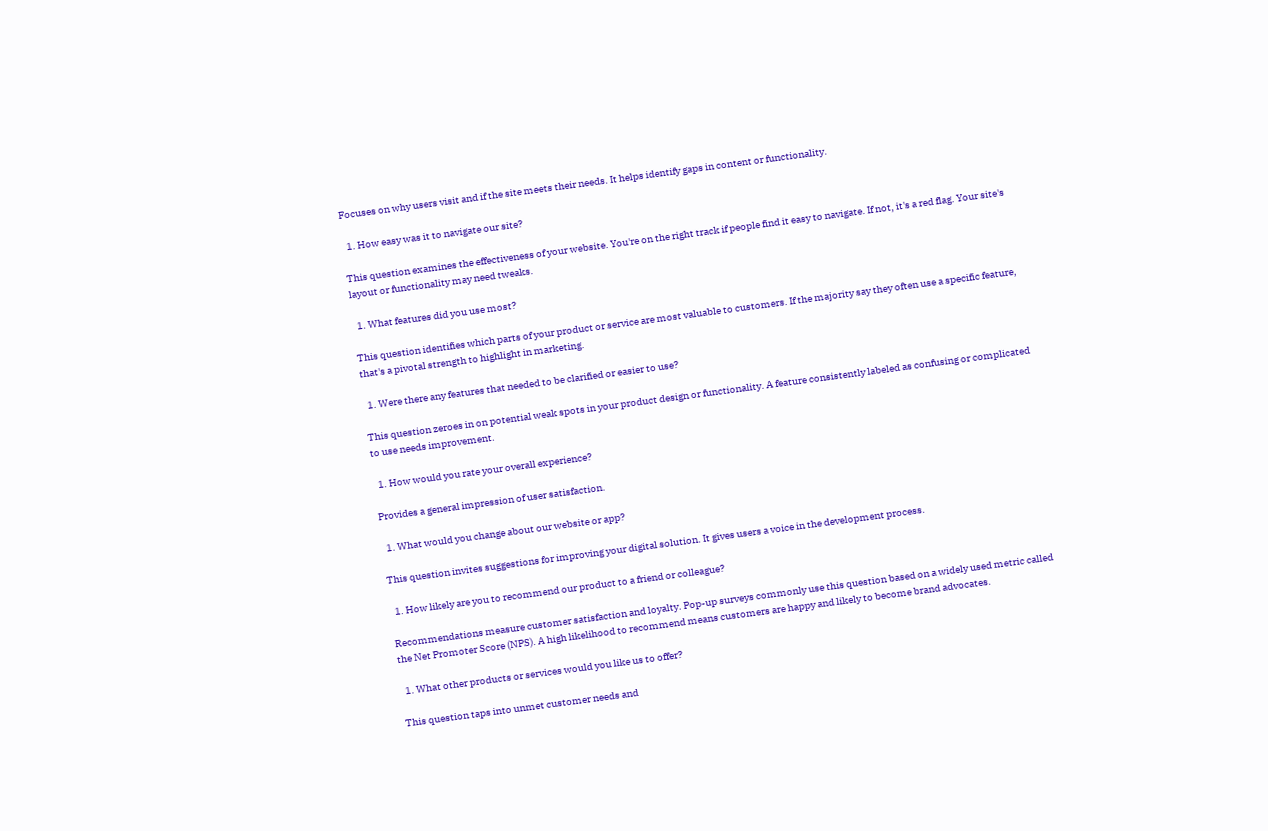Focuses on why users visit and if the site meets their needs. It helps identify gaps in content or functionality.

  1. How easy was it to navigate our site?

This question examines the effectiveness of your website. You're on the right track if people find it easy to navigate. If not, it's a red flag. Your site's layout or functionality may need tweaks.

  1. What features did you use most?

This question identifies which parts of your product or service are most valuable to customers. If the majority say they often use a specific feature, that's a pivotal strength to highlight in marketing.

  1. Were there any features that needed to be clarified or easier to use?

This question zeroes in on potential weak spots in your product design or functionality. A feature consistently labeled as confusing or complicated to use needs improvement.

  1. How would you rate your overall experience?

Provides a general impression of user satisfaction.

  1. What would you change about our website or app?

This question invites suggestions for improving your digital solution. It gives users a voice in the development process.

  1. How likely are you to recommend our product to a friend or colleague?

Recommendations measure customer satisfaction and loyalty. Pop-up surveys commonly use this question based on a widely used metric called the Net Promoter Score (NPS). A high likelihood to recommend means customers are happy and likely to become brand advocates.

  1. What other products or services would you like us to offer?

This question taps into unmet customer needs and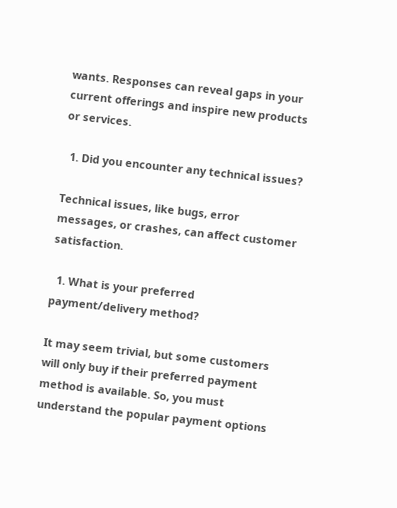wants. Responses can reveal gaps in your current offerings and inspire new products or services.

  1. Did you encounter any technical issues?

Technical issues, like bugs, error messages, or crashes, can affect customer satisfaction.

  1. What is your preferred payment/delivery method?

It may seem trivial, but some customers will only buy if their preferred payment method is available. So, you must understand the popular payment options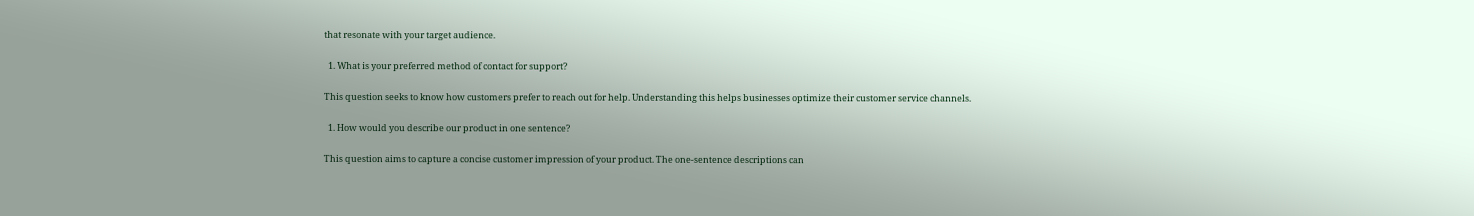that resonate with your target audience.

  1. What is your preferred method of contact for support?

This question seeks to know how customers prefer to reach out for help. Understanding this helps businesses optimize their customer service channels.

  1. How would you describe our product in one sentence?

This question aims to capture a concise customer impression of your product. The one-sentence descriptions can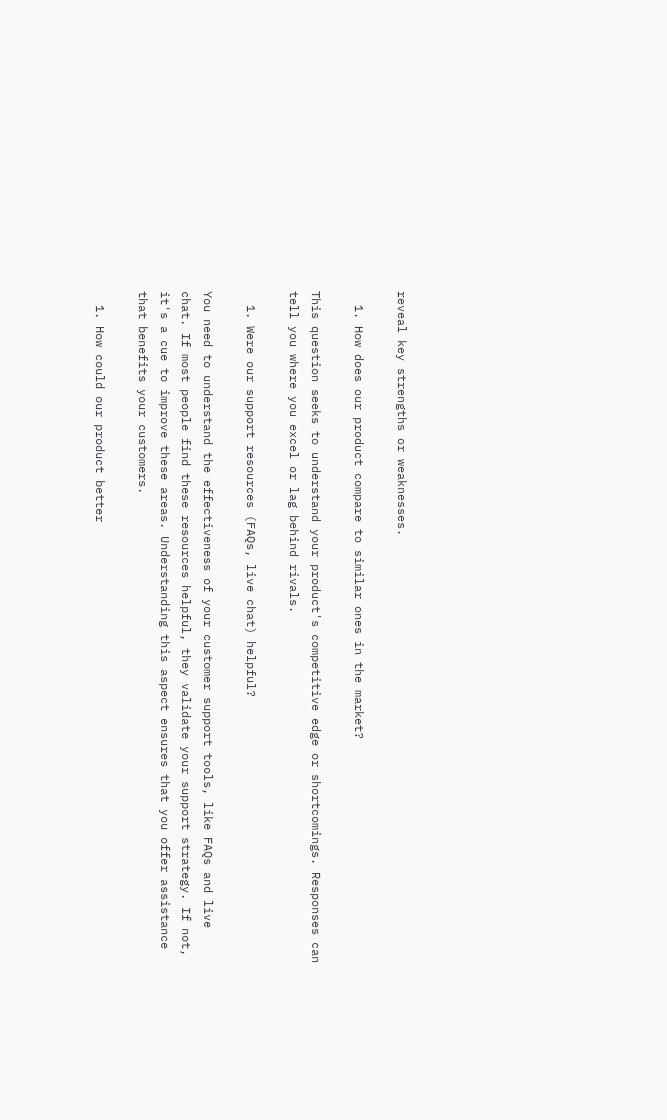reveal key strengths or weaknesses.

  1. How does our product compare to similar ones in the market?

This question seeks to understand your product's competitive edge or shortcomings. Responses can tell you where you excel or lag behind rivals.

  1. Were our support resources (FAQs, live chat) helpful?

You need to understand the effectiveness of your customer support tools, like FAQs and live chat. If most people find these resources helpful, they validate your support strategy. If not, it's a cue to improve these areas. Understanding this aspect ensures that you offer assistance that benefits your customers.

  1. How could our product better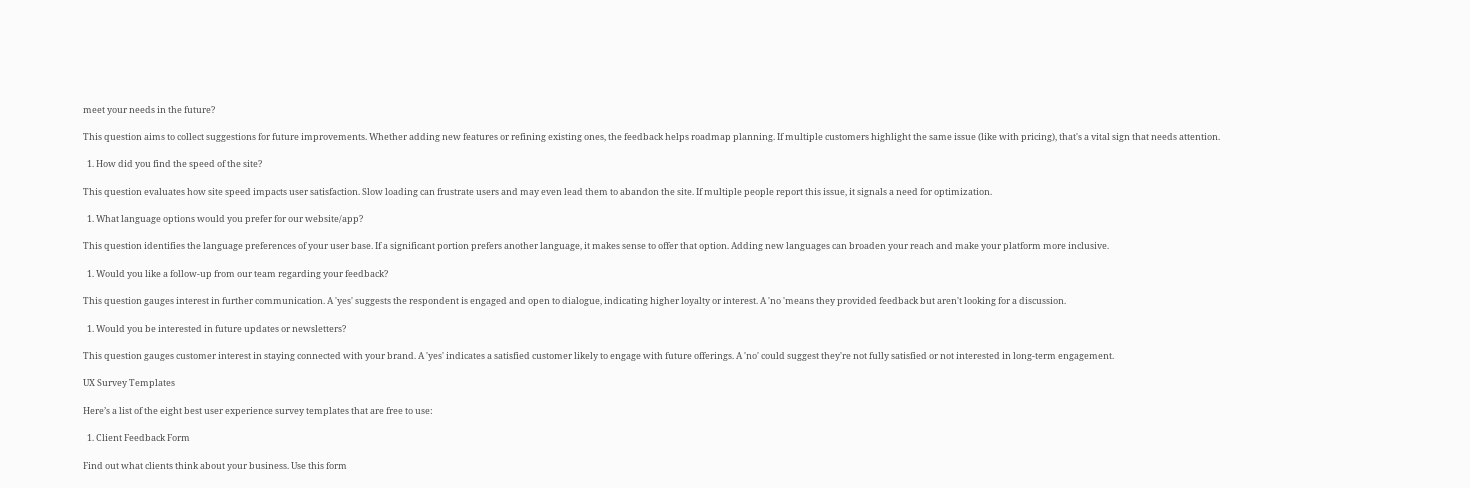meet your needs in the future?

This question aims to collect suggestions for future improvements. Whether adding new features or refining existing ones, the feedback helps roadmap planning. If multiple customers highlight the same issue (like with pricing), that's a vital sign that needs attention.

  1. How did you find the speed of the site?

This question evaluates how site speed impacts user satisfaction. Slow loading can frustrate users and may even lead them to abandon the site. If multiple people report this issue, it signals a need for optimization.

  1. What language options would you prefer for our website/app?

This question identifies the language preferences of your user base. If a significant portion prefers another language, it makes sense to offer that option. Adding new languages can broaden your reach and make your platform more inclusive.

  1. Would you like a follow-up from our team regarding your feedback?

This question gauges interest in further communication. A 'yes' suggests the respondent is engaged and open to dialogue, indicating higher loyalty or interest. A 'no 'means they provided feedback but aren't looking for a discussion.

  1. Would you be interested in future updates or newsletters?

This question gauges customer interest in staying connected with your brand. A 'yes' indicates a satisfied customer likely to engage with future offerings. A 'no' could suggest they're not fully satisfied or not interested in long-term engagement.

UX Survey Templates

Here’s a list of the eight best user experience survey templates that are free to use:

  1. Client Feedback Form

Find out what clients think about your business. Use this form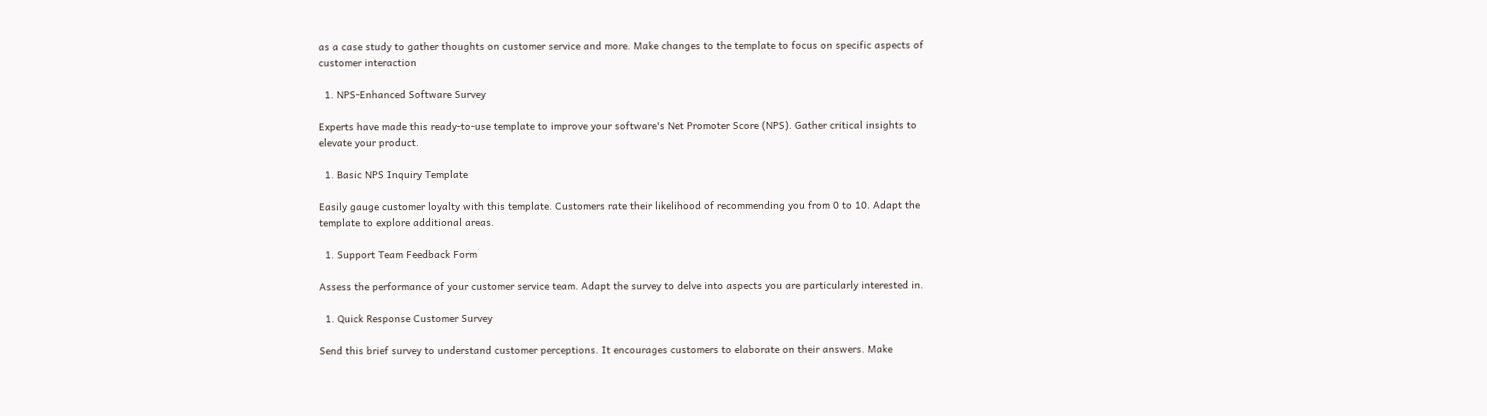as a case study to gather thoughts on customer service and more. Make changes to the template to focus on specific aspects of customer interaction

  1. NPS-Enhanced Software Survey

Experts have made this ready-to-use template to improve your software's Net Promoter Score (NPS). Gather critical insights to elevate your product.

  1. Basic NPS Inquiry Template

Easily gauge customer loyalty with this template. Customers rate their likelihood of recommending you from 0 to 10. Adapt the template to explore additional areas.

  1. Support Team Feedback Form

Assess the performance of your customer service team. Adapt the survey to delve into aspects you are particularly interested in.

  1. Quick Response Customer Survey

Send this brief survey to understand customer perceptions. It encourages customers to elaborate on their answers. Make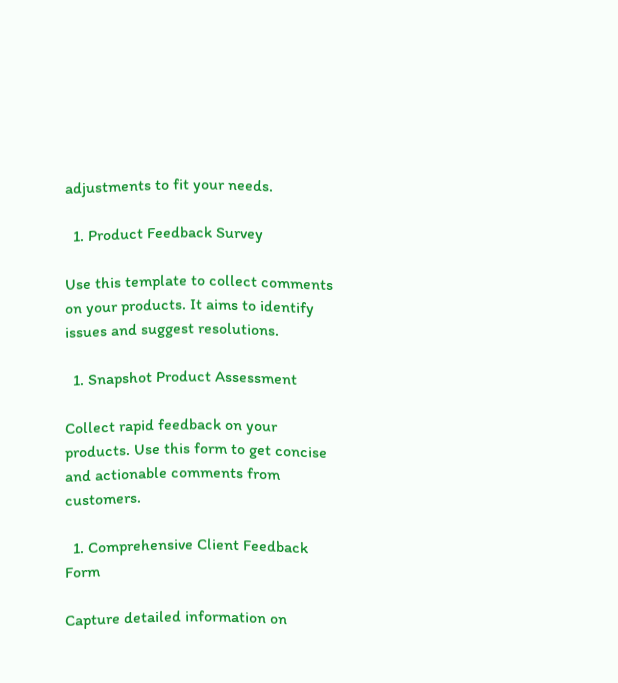adjustments to fit your needs.

  1. Product Feedback Survey

Use this template to collect comments on your products. It aims to identify issues and suggest resolutions.

  1. Snapshot Product Assessment

Collect rapid feedback on your products. Use this form to get concise and actionable comments from customers.

  1. Comprehensive Client Feedback Form

Capture detailed information on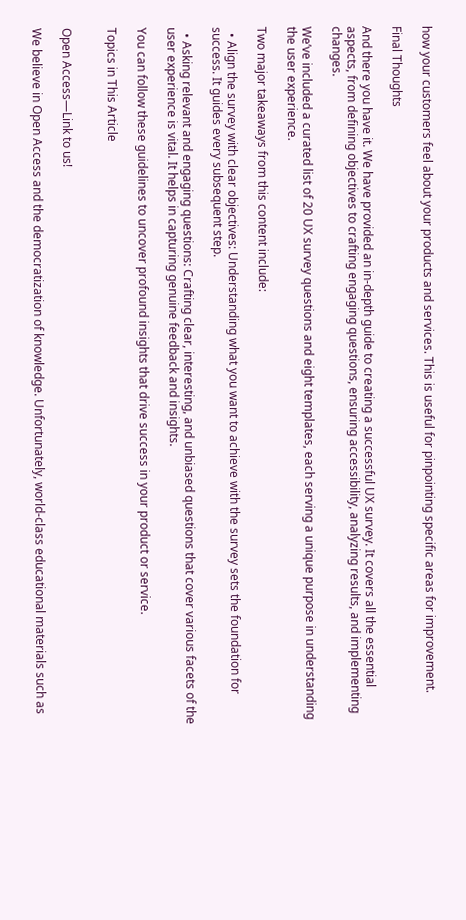how your customers feel about your products and services. This is useful for pinpointing specific areas for improvement.

Final Thoughts

And there you have it. We have provided an in-depth guide to creating a successful UX survey. It covers all the essential aspects, from defining objectives to crafting engaging questions, ensuring accessibility, analyzing results, and implementing changes.

We’ve included a curated list of 20 UX survey questions and eight templates, each serving a unique purpose in understanding the user experience.

Two major takeaways from this content include:

  • Align the survey with clear objectives: Understanding what you want to achieve with the survey sets the foundation for success. It guides every subsequent step.

  • Asking relevant and engaging questions: Crafting clear, interesting, and unbiased questions that cover various facets of the user experience is vital. It helps in capturing genuine feedback and insights.

You can follow these guidelines to uncover profound insights that drive success in your product or service.

Topics in This Article


Open Access—Link to us!

We believe in Open Access and the democratization of knowledge. Unfortunately, world-class educational materials such as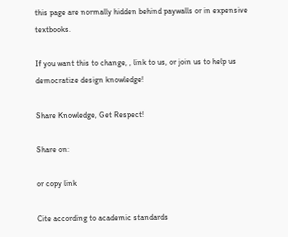this page are normally hidden behind paywalls or in expensive textbooks.

If you want this to change, , link to us, or join us to help us democratize design knowledge!

Share Knowledge, Get Respect!

Share on:

or copy link

Cite according to academic standards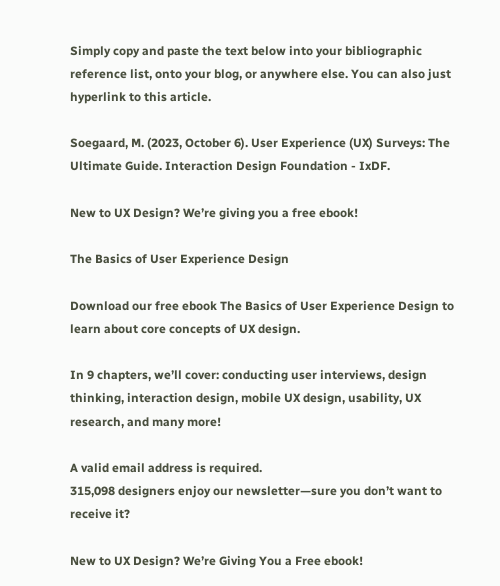Simply copy and paste the text below into your bibliographic reference list, onto your blog, or anywhere else. You can also just hyperlink to this article.

Soegaard, M. (2023, October 6). User Experience (UX) Surveys: The Ultimate Guide. Interaction Design Foundation - IxDF.

New to UX Design? We’re giving you a free ebook!

The Basics of User Experience Design

Download our free ebook The Basics of User Experience Design to learn about core concepts of UX design.

In 9 chapters, we’ll cover: conducting user interviews, design thinking, interaction design, mobile UX design, usability, UX research, and many more!

A valid email address is required.
315,098 designers enjoy our newsletter—sure you don’t want to receive it?

New to UX Design? We’re Giving You a Free ebook!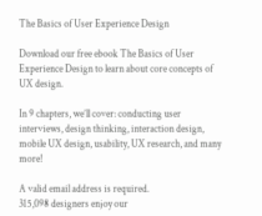The Basics of User Experience Design

Download our free ebook The Basics of User Experience Design to learn about core concepts of UX design.

In 9 chapters, we’ll cover: conducting user interviews, design thinking, interaction design, mobile UX design, usability, UX research, and many more!

A valid email address is required.
315,098 designers enjoy our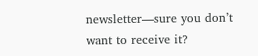newsletter—sure you don’t want to receive it?